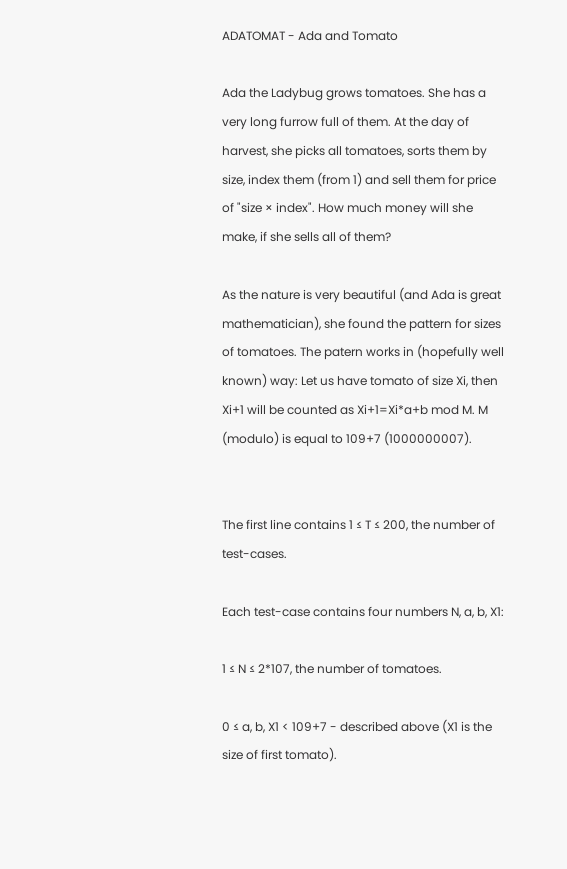ADATOMAT - Ada and Tomato

Ada the Ladybug grows tomatoes. She has a very long furrow full of them. At the day of harvest, she picks all tomatoes, sorts them by size, index them (from 1) and sell them for price of "size × index". How much money will she make, if she sells all of them?

As the nature is very beautiful (and Ada is great mathematician), she found the pattern for sizes of tomatoes. The patern works in (hopefully well known) way: Let us have tomato of size Xi, then Xi+1 will be counted as Xi+1=Xi*a+b mod M. M (modulo) is equal to 109+7 (1000000007).


The first line contains 1 ≤ T ≤ 200, the number of test-cases.

Each test-case contains four numbers N, a, b, X1:

1 ≤ N ≤ 2*107, the number of tomatoes.

0 ≤ a, b, X1 < 109+7 - described above (X1 is the size of first tomato).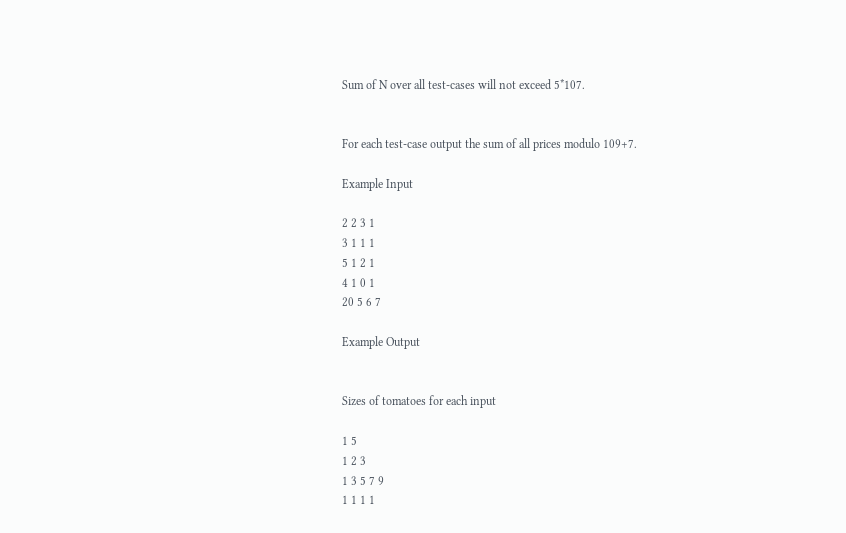Sum of N over all test-cases will not exceed 5*107.


For each test-case output the sum of all prices modulo 109+7.

Example Input

2 2 3 1
3 1 1 1
5 1 2 1
4 1 0 1
20 5 6 7

Example Output


Sizes of tomatoes for each input

1 5
1 2 3
1 3 5 7 9
1 1 1 1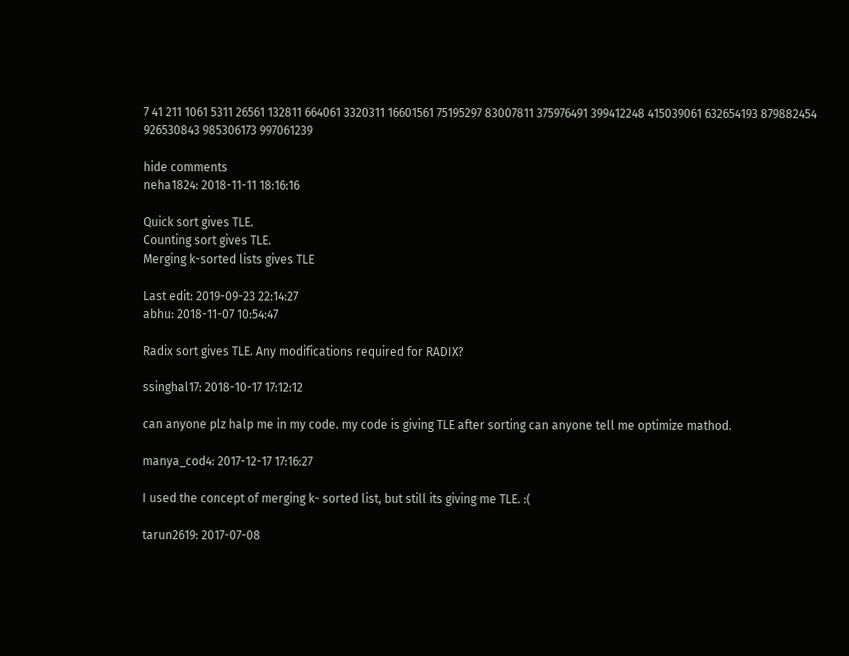7 41 211 1061 5311 26561 132811 664061 3320311 16601561 75195297 83007811 375976491 399412248 415039061 632654193 879882454 926530843 985306173 997061239

hide comments
neha1824: 2018-11-11 18:16:16

Quick sort gives TLE.
Counting sort gives TLE.
Merging k-sorted lists gives TLE

Last edit: 2019-09-23 22:14:27
abhu: 2018-11-07 10:54:47

Radix sort gives TLE. Any modifications required for RADIX?

ssinghal17: 2018-10-17 17:12:12

can anyone plz halp me in my code. my code is giving TLE after sorting can anyone tell me optimize mathod.

manya_cod4: 2017-12-17 17:16:27

I used the concept of merging k- sorted list, but still its giving me TLE. :(

tarun2619: 2017-07-08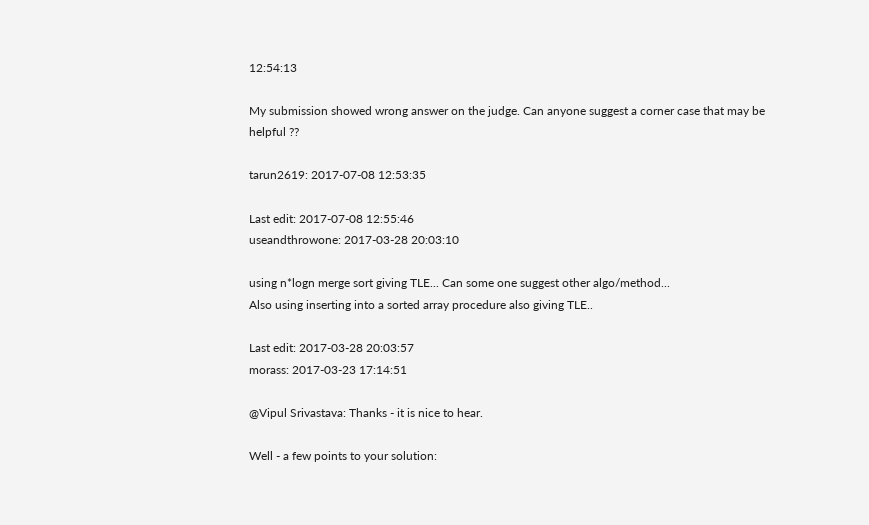12:54:13

My submission showed wrong answer on the judge. Can anyone suggest a corner case that may be helpful ??

tarun2619: 2017-07-08 12:53:35

Last edit: 2017-07-08 12:55:46
useandthrowone: 2017-03-28 20:03:10

using n*logn merge sort giving TLE... Can some one suggest other algo/method...
Also using inserting into a sorted array procedure also giving TLE..

Last edit: 2017-03-28 20:03:57
morass: 2017-03-23 17:14:51

@Vipul Srivastava: Thanks - it is nice to hear.

Well - a few points to your solution: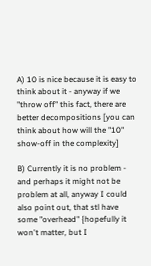A) 10 is nice because it is easy to think about it - anyway if we "throw off" this fact, there are better decompositions [you can think about how will the "10" show-off in the complexity]

B) Currently it is no problem - and perhaps it might not be problem at all, anyway I could also point out, that stl have some "overhead" {hopefully it won't matter, but I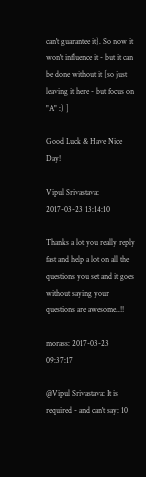can't guarantee it}. So now it won't influence it - but it can be done without it [so just leaving it here - but focus on "A" :) ]

Good Luck & Have Nice Day!

Vipul Srivastava: 2017-03-23 13:14:10

Thanks a lot you really reply fast and help a lot on all the questions you set and it goes without saying your questions are awesome..!!

morass: 2017-03-23 09:37:17

@Vipul Srivastava: It is required - and can't say: 10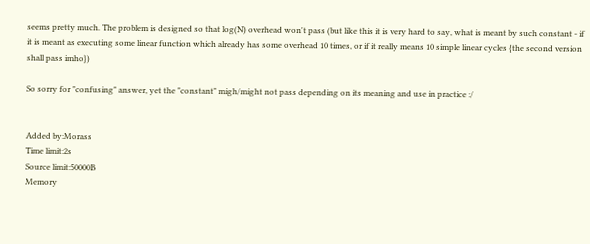seems pretty much. The problem is designed so that log(N) overhead won't pass (but like this it is very hard to say, what is meant by such constant - if it is meant as executing some linear function which already has some overhead 10 times, or if it really means 10 simple linear cycles {the second version shall pass imho})

So sorry for "confusing" answer, yet the "constant" migh/might not pass depending on its meaning and use in practice :/


Added by:Morass
Time limit:2s
Source limit:50000B
Memory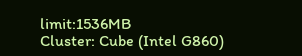limit:1536MB
Cluster: Cube (Intel G860)